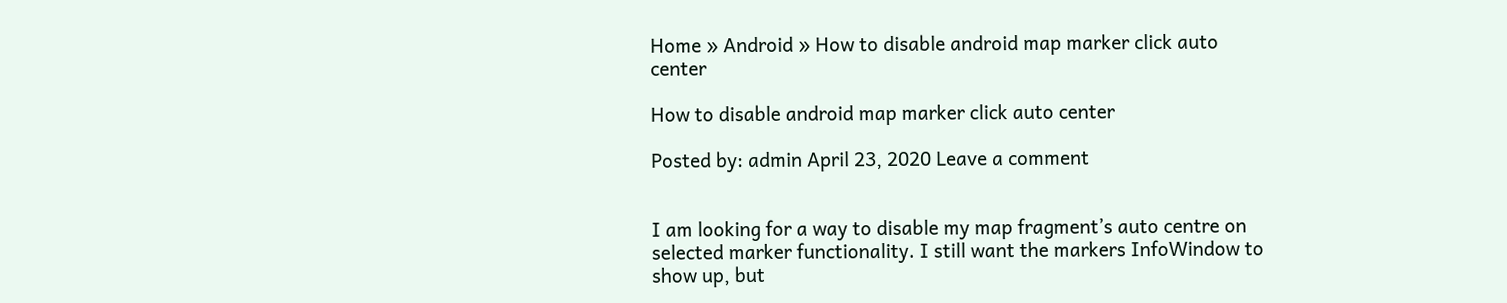Home » Android » How to disable android map marker click auto center

How to disable android map marker click auto center

Posted by: admin April 23, 2020 Leave a comment


I am looking for a way to disable my map fragment’s auto centre on selected marker functionality. I still want the markers InfoWindow to show up, but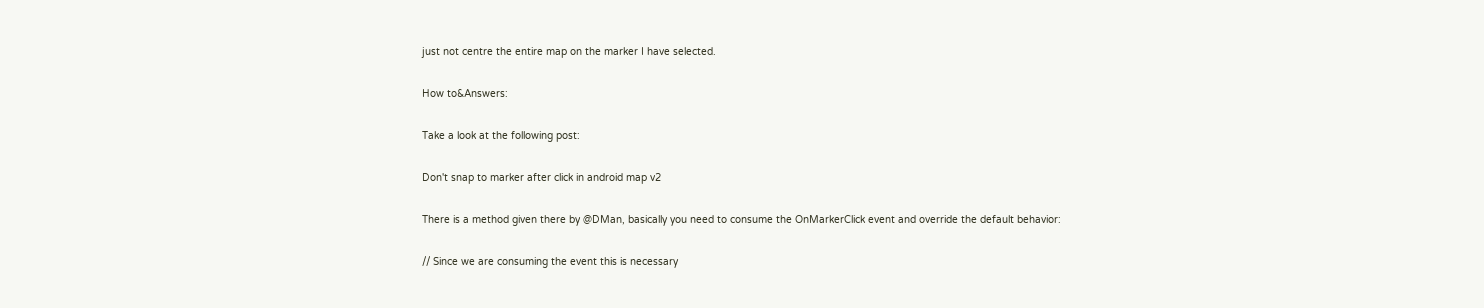just not centre the entire map on the marker I have selected.

How to&Answers:

Take a look at the following post:

Don't snap to marker after click in android map v2

There is a method given there by @DMan, basically you need to consume the OnMarkerClick event and override the default behavior:

// Since we are consuming the event this is necessary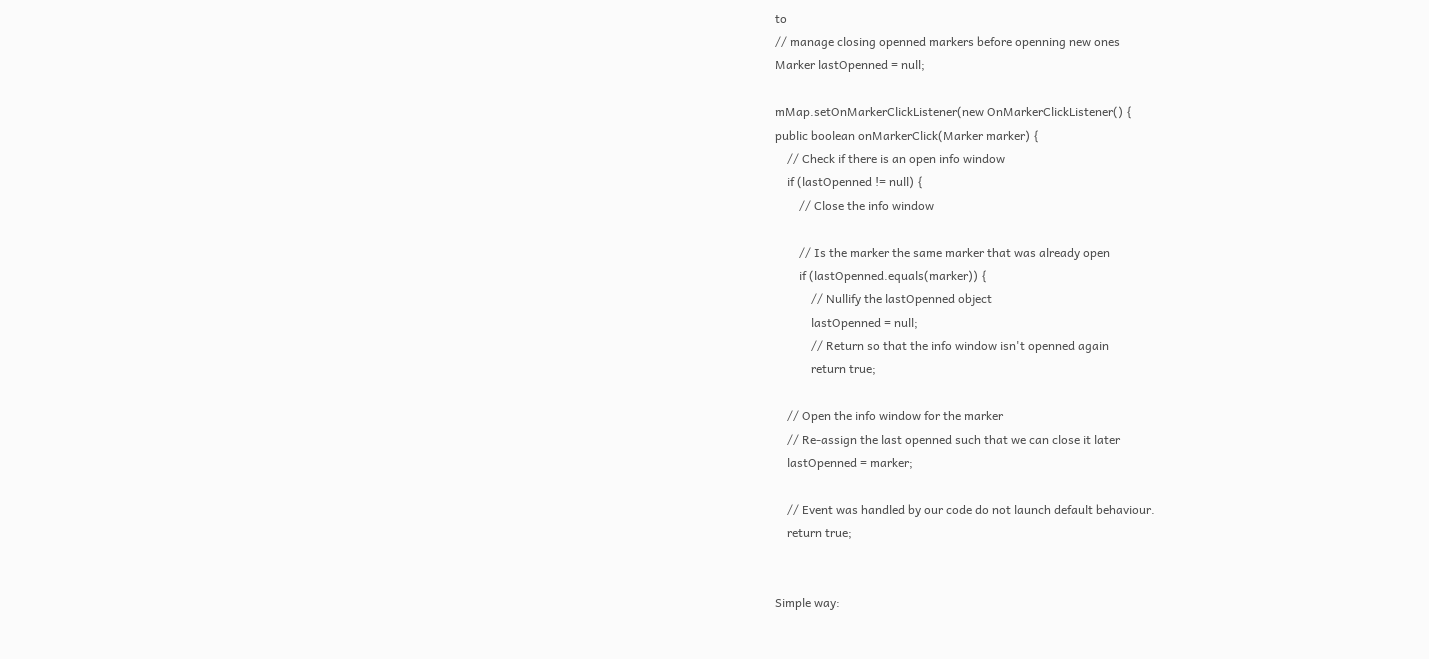to
// manage closing openned markers before openning new ones
Marker lastOpenned = null;

mMap.setOnMarkerClickListener(new OnMarkerClickListener() {
public boolean onMarkerClick(Marker marker) {
    // Check if there is an open info window
    if (lastOpenned != null) {
        // Close the info window

        // Is the marker the same marker that was already open
        if (lastOpenned.equals(marker)) {
            // Nullify the lastOpenned object
            lastOpenned = null;
            // Return so that the info window isn't openned again
            return true;

    // Open the info window for the marker
    // Re-assign the last openned such that we can close it later
    lastOpenned = marker;

    // Event was handled by our code do not launch default behaviour.
    return true;


Simple way: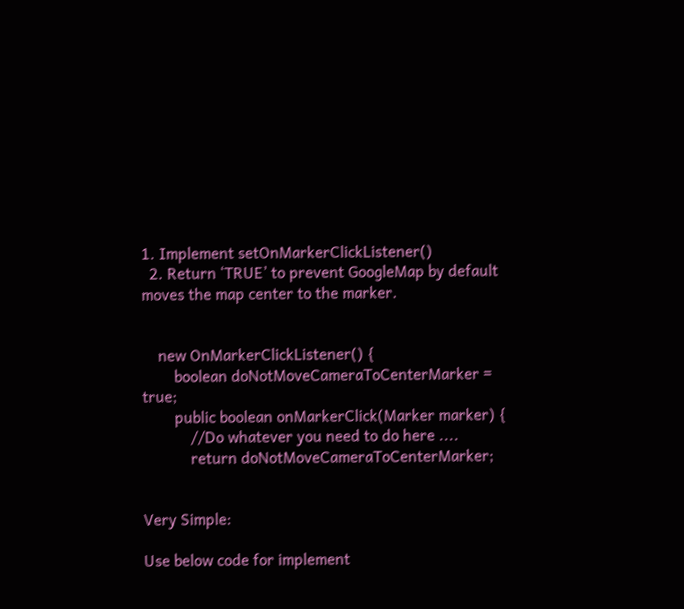1. Implement setOnMarkerClickListener()
  2. Return ‘TRUE’ to prevent GoogleMap by default moves the map center to the marker.


    new OnMarkerClickListener() {
        boolean doNotMoveCameraToCenterMarker = true;
        public boolean onMarkerClick(Marker marker) {
            //Do whatever you need to do here ....
            return doNotMoveCameraToCenterMarker;


Very Simple:

Use below code for implement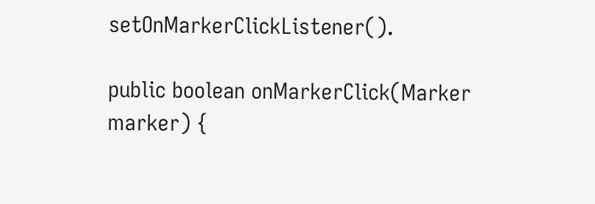setOnMarkerClickListener().

public boolean onMarkerClick(Marker marker) {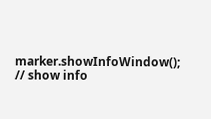marker.showInfoWindow(); // show info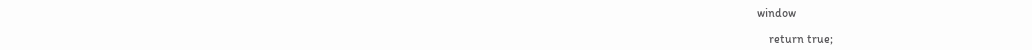window

    return true;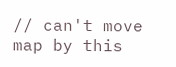// can't move map by this